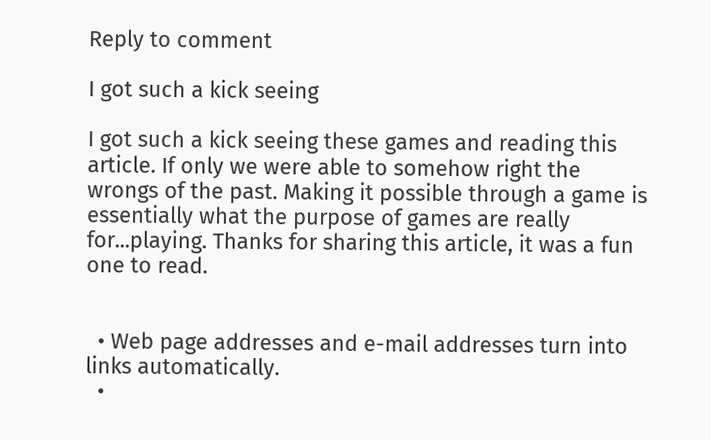Reply to comment

I got such a kick seeing

I got such a kick seeing these games and reading this article. If only we were able to somehow right the wrongs of the past. Making it possible through a game is essentially what the purpose of games are really for...playing. Thanks for sharing this article, it was a fun one to read.


  • Web page addresses and e-mail addresses turn into links automatically.
  •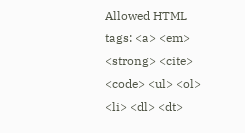Allowed HTML tags: <a> <em> <strong> <cite> <code> <ul> <ol> <li> <dl> <dt>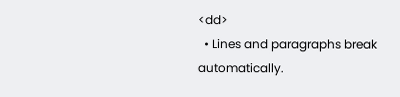<dd>
  • Lines and paragraphs break automatically.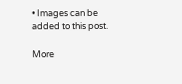• Images can be added to this post.

More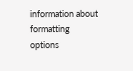information about formatting options